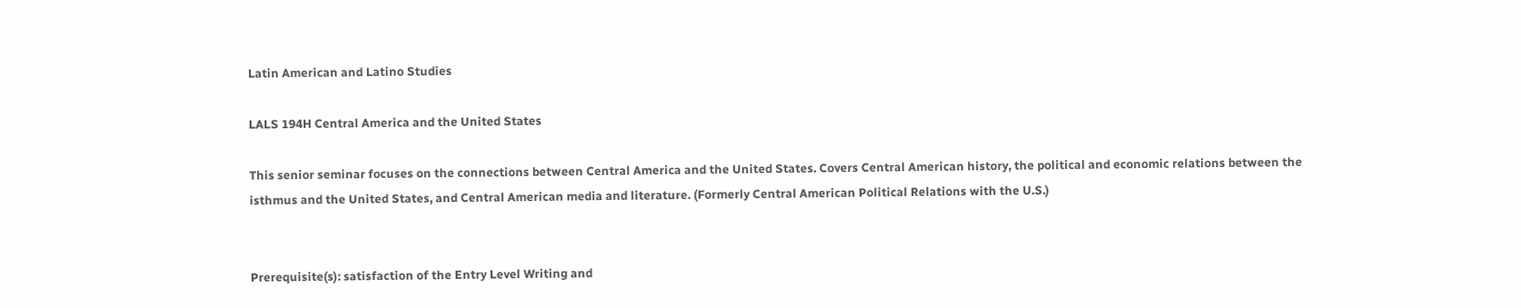Latin American and Latino Studies

LALS 194H Central America and the United States

This senior seminar focuses on the connections between Central America and the United States. Covers Central American history, the political and economic relations between the isthmus and the United States, and Central American media and literature. (Formerly Central American Political Relations with the U.S.)


Prerequisite(s): satisfaction of the Entry Level Writing and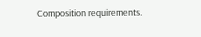Composition requirements.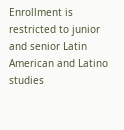Enrollment is restricted to junior and senior Latin American and Latino studies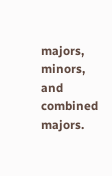majors, minors, and combined majors.